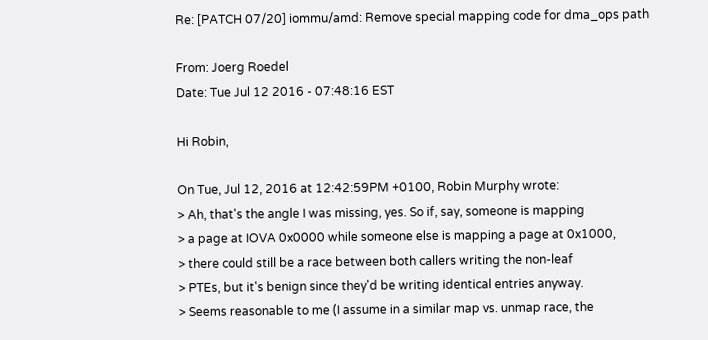Re: [PATCH 07/20] iommu/amd: Remove special mapping code for dma_ops path

From: Joerg Roedel
Date: Tue Jul 12 2016 - 07:48:16 EST

Hi Robin,

On Tue, Jul 12, 2016 at 12:42:59PM +0100, Robin Murphy wrote:
> Ah, that's the angle I was missing, yes. So if, say, someone is mapping
> a page at IOVA 0x0000 while someone else is mapping a page at 0x1000,
> there could still be a race between both callers writing the non-leaf
> PTEs, but it's benign since they'd be writing identical entries anyway.
> Seems reasonable to me (I assume in a similar map vs. unmap race, the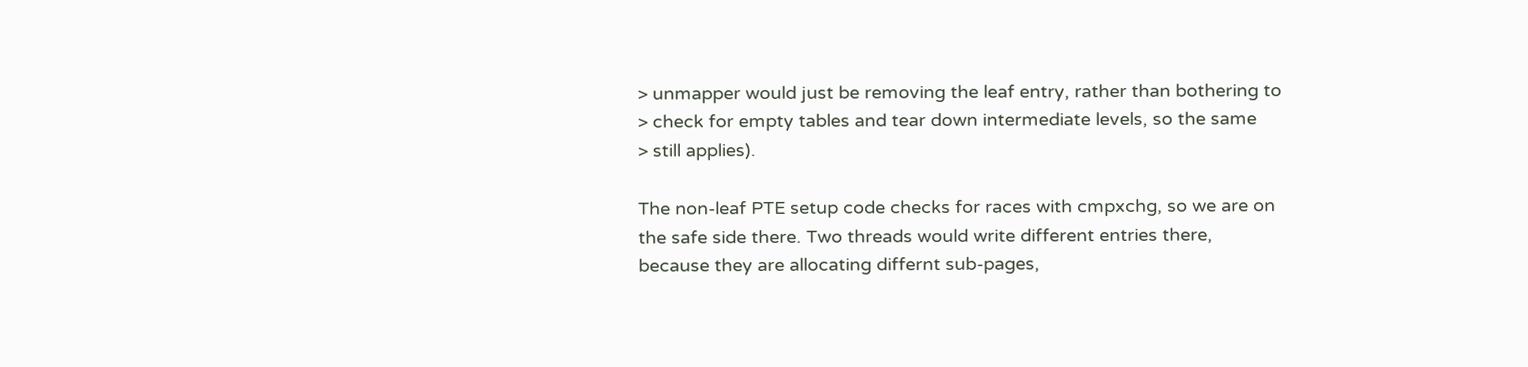> unmapper would just be removing the leaf entry, rather than bothering to
> check for empty tables and tear down intermediate levels, so the same
> still applies).

The non-leaf PTE setup code checks for races with cmpxchg, so we are on
the safe side there. Two threads would write different entries there,
because they are allocating differnt sub-pages,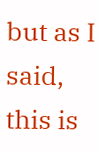but as I said, this is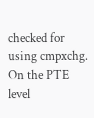checked for using cmpxchg. On the PTE level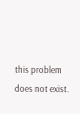this problem does not exist.